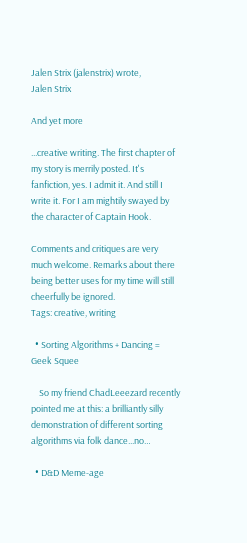Jalen Strix (jalenstrix) wrote,
Jalen Strix

And yet more

...creative writing. The first chapter of my story is merrily posted. It's fanfiction, yes. I admit it. And still I write it. For I am mightily swayed by the character of Captain Hook.

Comments and critiques are very much welcome. Remarks about there being better uses for my time will still cheerfully be ignored.
Tags: creative, writing

  • Sorting Algorithms + Dancing = Geek Squee

    So my friend ChadLeeezard recently pointed me at this: a brilliantly silly demonstration of different sorting algorithms via folk dance...no…

  • D&D Meme-age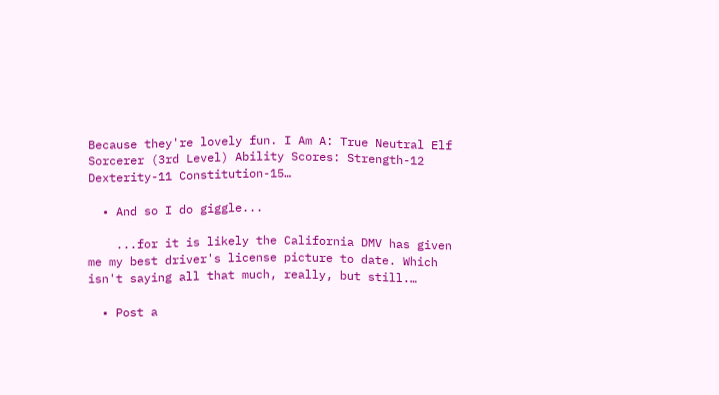Because they're lovely fun. I Am A: True Neutral Elf Sorcerer (3rd Level) Ability Scores: Strength-12 Dexterity-11 Constitution-15…

  • And so I do giggle...

    ...for it is likely the California DMV has given me my best driver's license picture to date. Which isn't saying all that much, really, but still.…

  • Post a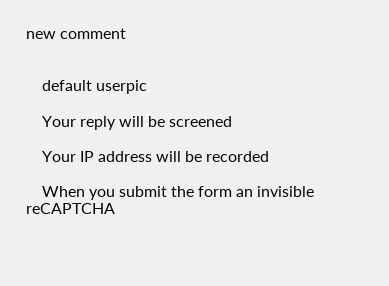new comment


    default userpic

    Your reply will be screened

    Your IP address will be recorded

    When you submit the form an invisible reCAPTCHA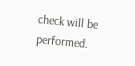check will be performed.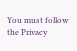You must follow the Privacy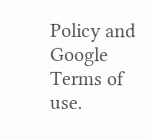Policy and Google Terms of use.